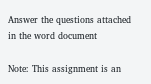Answer the questions attached in the word document

Note: This assignment is an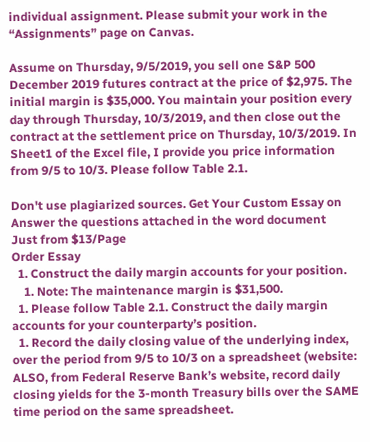individual assignment. Please submit your work in the “Assignments” page on Canvas.

Assume on Thursday, 9/5/2019, you sell one S&P 500 December 2019 futures contract at the price of $2,975. The initial margin is $35,000. You maintain your position every day through Thursday, 10/3/2019, and then close out the contract at the settlement price on Thursday, 10/3/2019. In Sheet1 of the Excel file, I provide you price information from 9/5 to 10/3. Please follow Table 2.1.

Don't use plagiarized sources. Get Your Custom Essay on
Answer the questions attached in the word document
Just from $13/Page
Order Essay
  1. Construct the daily margin accounts for your position.
    1. Note: The maintenance margin is $31,500.
  1. Please follow Table 2.1. Construct the daily margin accounts for your counterparty’s position.
  1. Record the daily closing value of the underlying index, over the period from 9/5 to 10/3 on a spreadsheet (website: ALSO, from Federal Reserve Bank’s website, record daily closing yields for the 3-month Treasury bills over the SAME time period on the same spreadsheet.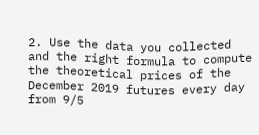2. Use the data you collected and the right formula to compute the theoretical prices of the December 2019 futures every day from 9/5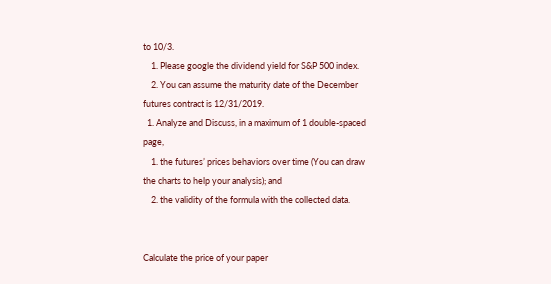to 10/3.
    1. Please google the dividend yield for S&P 500 index.
    2. You can assume the maturity date of the December futures contract is 12/31/2019.
  1. Analyze and Discuss, in a maximum of 1 double-spaced page,
    1. the futures’ prices behaviors over time (You can draw the charts to help your analysis); and
    2. the validity of the formula with the collected data.


Calculate the price of your paper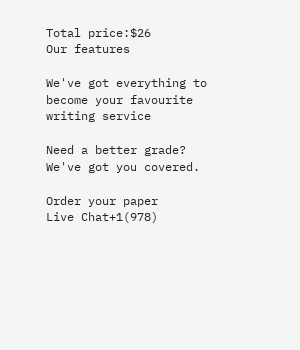Total price:$26
Our features

We've got everything to become your favourite writing service

Need a better grade?
We've got you covered.

Order your paper
Live Chat+1(978)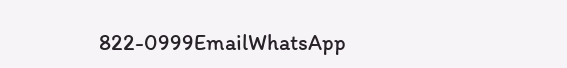822-0999EmailWhatsApp